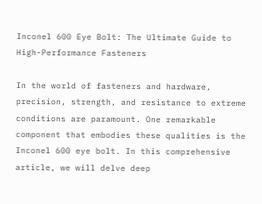Inconel 600 Eye Bolt: The Ultimate Guide to High-Performance Fasteners

In the world of fasteners and hardware, precision, strength, and resistance to extreme conditions are paramount. One remarkable component that embodies these qualities is the Inconel 600 eye bolt. In this comprehensive article, we will delve deep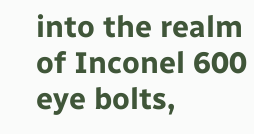into the realm of Inconel 600 eye bolts,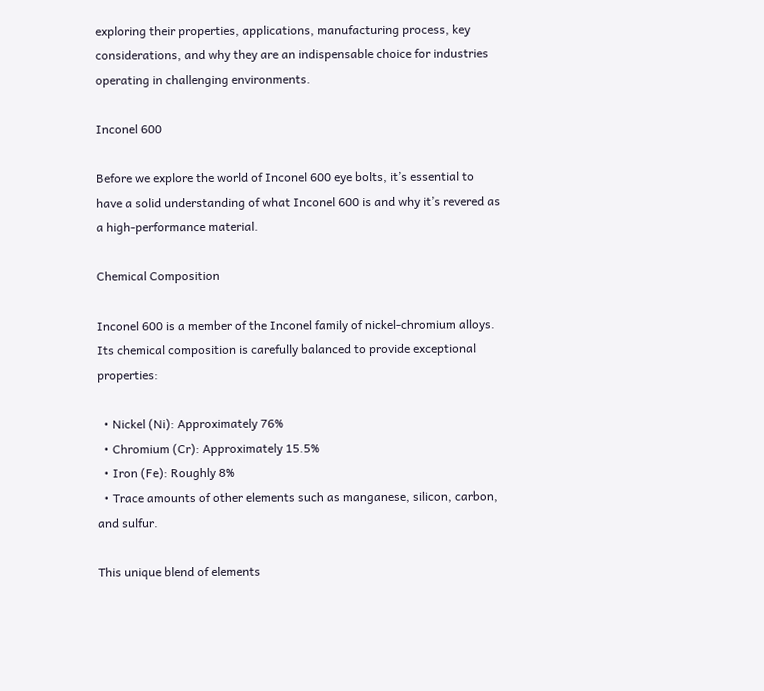exploring their properties, applications, manufacturing process, key considerations, and why they are an indispensable choice for industries operating in challenging environments.

Inconel 600

Before we explore the world of Inconel 600 eye bolts, it’s essential to have a solid understanding of what Inconel 600 is and why it’s revered as a high-performance material.

Chemical Composition

Inconel 600 is a member of the Inconel family of nickel-chromium alloys. Its chemical composition is carefully balanced to provide exceptional properties:

  • Nickel (Ni): Approximately 76%
  • Chromium (Cr): Approximately 15.5%
  • Iron (Fe): Roughly 8%
  • Trace amounts of other elements such as manganese, silicon, carbon, and sulfur.

This unique blend of elements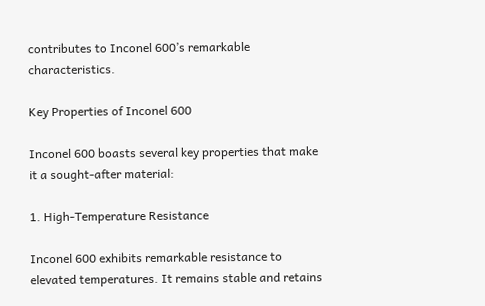contributes to Inconel 600’s remarkable characteristics.

Key Properties of Inconel 600

Inconel 600 boasts several key properties that make it a sought-after material:

1. High-Temperature Resistance

Inconel 600 exhibits remarkable resistance to elevated temperatures. It remains stable and retains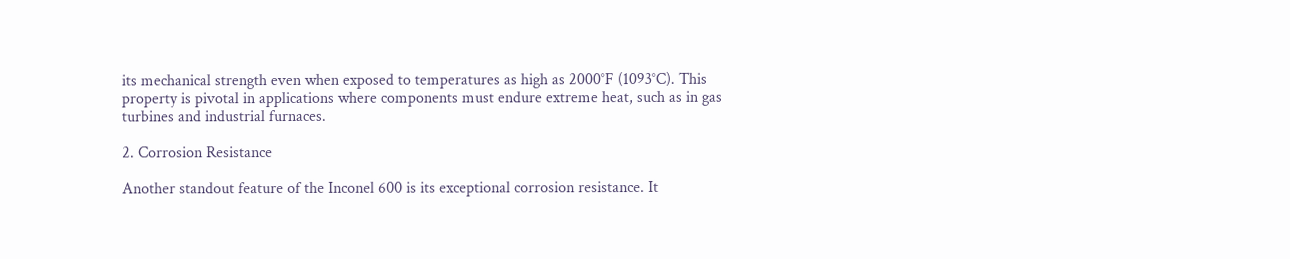its mechanical strength even when exposed to temperatures as high as 2000°F (1093°C). This property is pivotal in applications where components must endure extreme heat, such as in gas turbines and industrial furnaces.

2. Corrosion Resistance

Another standout feature of the Inconel 600 is its exceptional corrosion resistance. It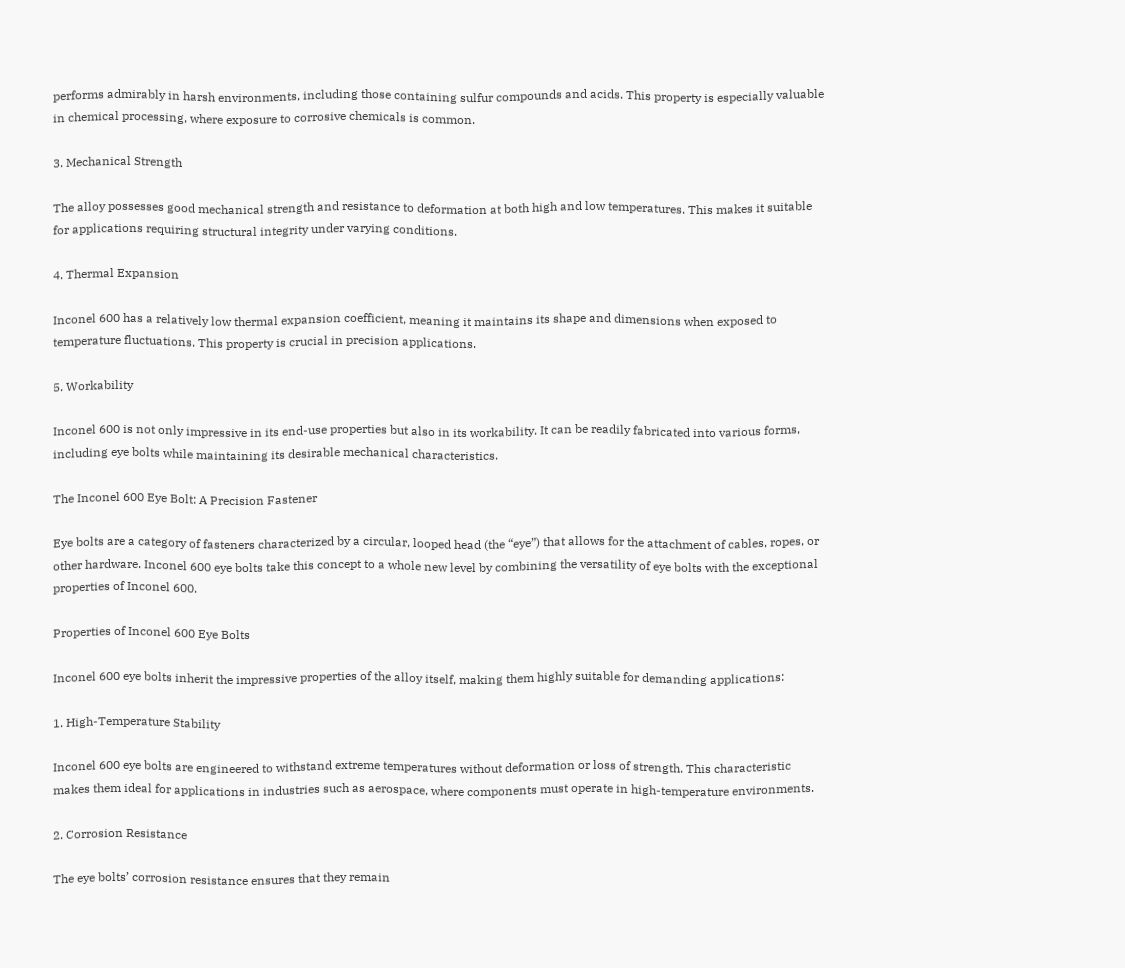performs admirably in harsh environments, including those containing sulfur compounds and acids. This property is especially valuable in chemical processing, where exposure to corrosive chemicals is common.

3. Mechanical Strength

The alloy possesses good mechanical strength and resistance to deformation at both high and low temperatures. This makes it suitable for applications requiring structural integrity under varying conditions.

4. Thermal Expansion

Inconel 600 has a relatively low thermal expansion coefficient, meaning it maintains its shape and dimensions when exposed to temperature fluctuations. This property is crucial in precision applications.

5. Workability

Inconel 600 is not only impressive in its end-use properties but also in its workability. It can be readily fabricated into various forms, including eye bolts while maintaining its desirable mechanical characteristics.

The Inconel 600 Eye Bolt: A Precision Fastener

Eye bolts are a category of fasteners characterized by a circular, looped head (the “eye”) that allows for the attachment of cables, ropes, or other hardware. Inconel 600 eye bolts take this concept to a whole new level by combining the versatility of eye bolts with the exceptional properties of Inconel 600.

Properties of Inconel 600 Eye Bolts

Inconel 600 eye bolts inherit the impressive properties of the alloy itself, making them highly suitable for demanding applications:

1. High-Temperature Stability

Inconel 600 eye bolts are engineered to withstand extreme temperatures without deformation or loss of strength. This characteristic makes them ideal for applications in industries such as aerospace, where components must operate in high-temperature environments.

2. Corrosion Resistance

The eye bolts’ corrosion resistance ensures that they remain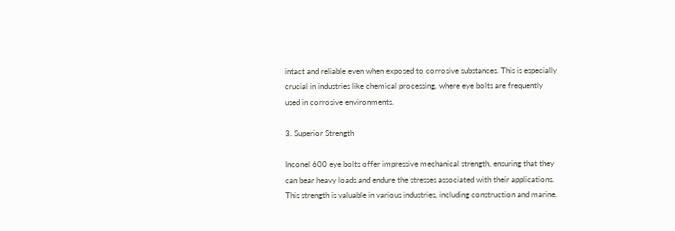intact and reliable even when exposed to corrosive substances. This is especially crucial in industries like chemical processing, where eye bolts are frequently used in corrosive environments.

3. Superior Strength

Inconel 600 eye bolts offer impressive mechanical strength, ensuring that they can bear heavy loads and endure the stresses associated with their applications. This strength is valuable in various industries, including construction and marine.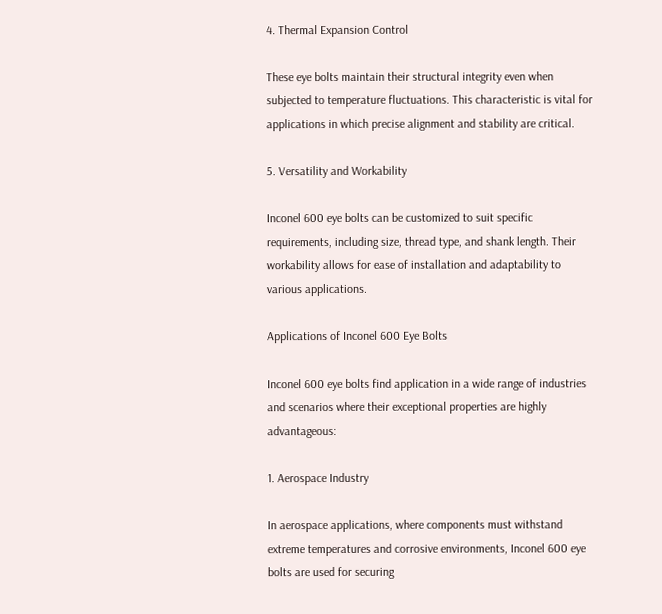4. Thermal Expansion Control

These eye bolts maintain their structural integrity even when subjected to temperature fluctuations. This characteristic is vital for applications in which precise alignment and stability are critical.

5. Versatility and Workability

Inconel 600 eye bolts can be customized to suit specific requirements, including size, thread type, and shank length. Their workability allows for ease of installation and adaptability to various applications.

Applications of Inconel 600 Eye Bolts

Inconel 600 eye bolts find application in a wide range of industries and scenarios where their exceptional properties are highly advantageous:

1. Aerospace Industry

In aerospace applications, where components must withstand extreme temperatures and corrosive environments, Inconel 600 eye bolts are used for securing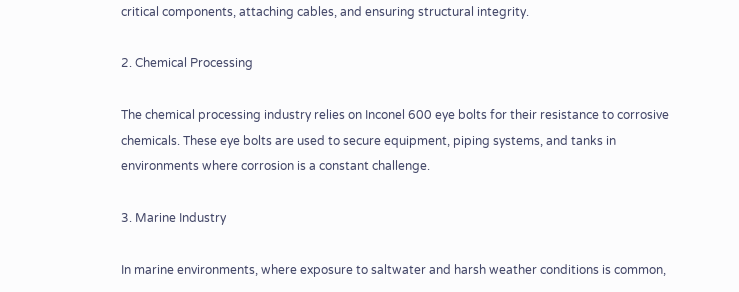critical components, attaching cables, and ensuring structural integrity.

2. Chemical Processing

The chemical processing industry relies on Inconel 600 eye bolts for their resistance to corrosive chemicals. These eye bolts are used to secure equipment, piping systems, and tanks in environments where corrosion is a constant challenge.

3. Marine Industry

In marine environments, where exposure to saltwater and harsh weather conditions is common,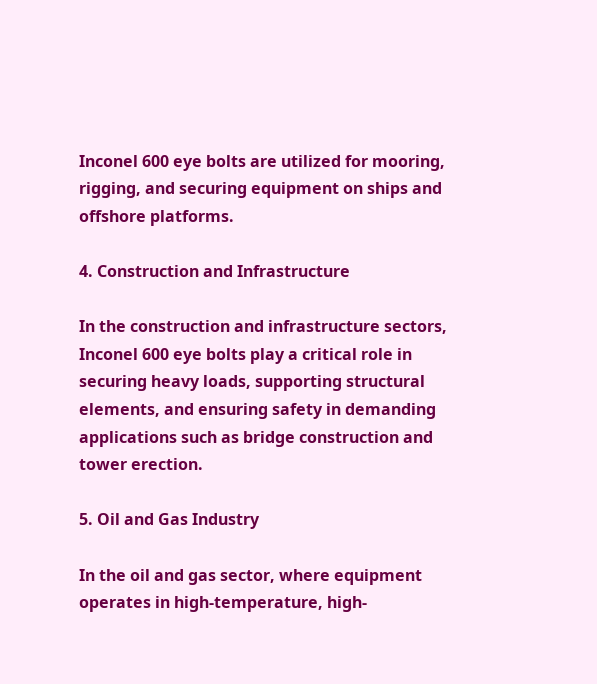Inconel 600 eye bolts are utilized for mooring, rigging, and securing equipment on ships and offshore platforms.

4. Construction and Infrastructure

In the construction and infrastructure sectors, Inconel 600 eye bolts play a critical role in securing heavy loads, supporting structural elements, and ensuring safety in demanding applications such as bridge construction and tower erection.

5. Oil and Gas Industry

In the oil and gas sector, where equipment operates in high-temperature, high-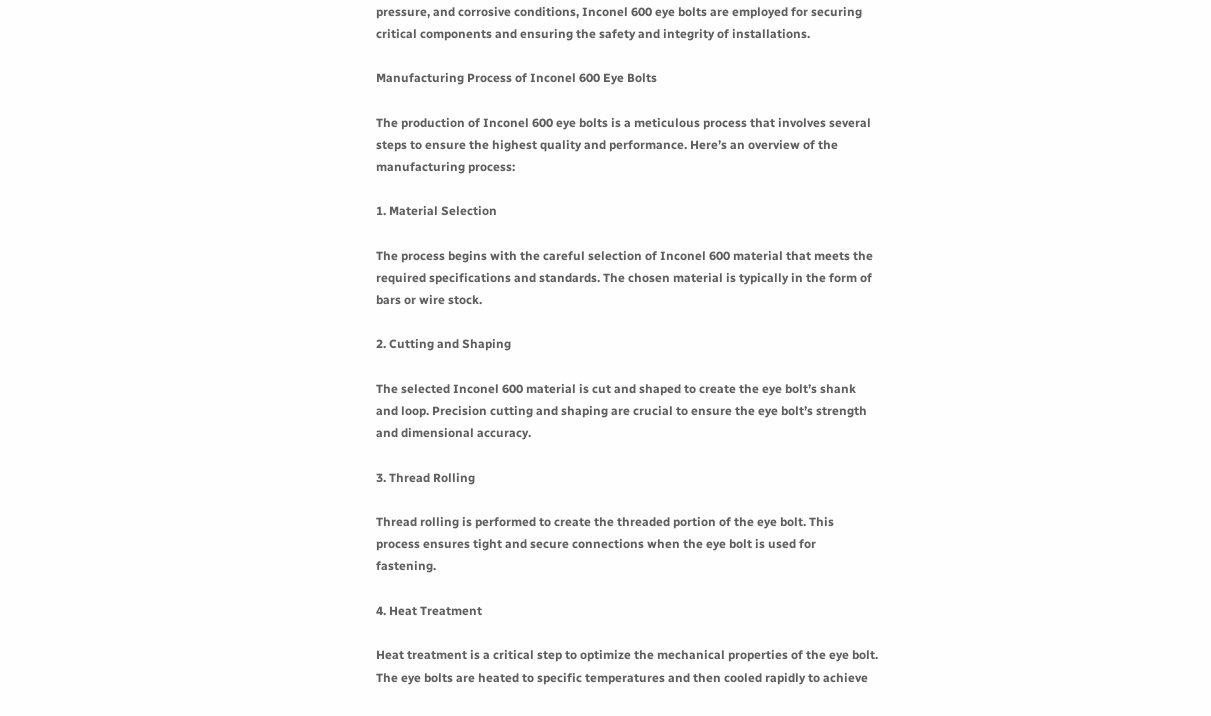pressure, and corrosive conditions, Inconel 600 eye bolts are employed for securing critical components and ensuring the safety and integrity of installations.

Manufacturing Process of Inconel 600 Eye Bolts

The production of Inconel 600 eye bolts is a meticulous process that involves several steps to ensure the highest quality and performance. Here’s an overview of the manufacturing process:

1. Material Selection

The process begins with the careful selection of Inconel 600 material that meets the required specifications and standards. The chosen material is typically in the form of bars or wire stock.

2. Cutting and Shaping

The selected Inconel 600 material is cut and shaped to create the eye bolt’s shank and loop. Precision cutting and shaping are crucial to ensure the eye bolt’s strength and dimensional accuracy.

3. Thread Rolling

Thread rolling is performed to create the threaded portion of the eye bolt. This process ensures tight and secure connections when the eye bolt is used for fastening.

4. Heat Treatment

Heat treatment is a critical step to optimize the mechanical properties of the eye bolt. The eye bolts are heated to specific temperatures and then cooled rapidly to achieve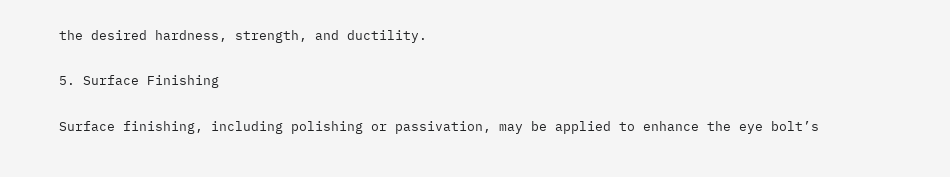the desired hardness, strength, and ductility.

5. Surface Finishing

Surface finishing, including polishing or passivation, may be applied to enhance the eye bolt’s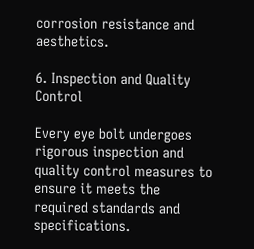corrosion resistance and aesthetics.

6. Inspection and Quality Control

Every eye bolt undergoes rigorous inspection and quality control measures to ensure it meets the required standards and specifications.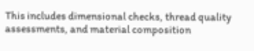This includes dimensional checks, thread quality assessments, and material composition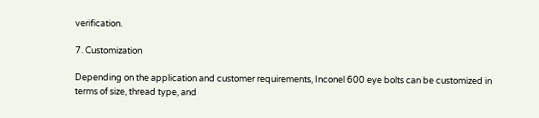verification.

7. Customization

Depending on the application and customer requirements, Inconel 600 eye bolts can be customized in terms of size, thread type, and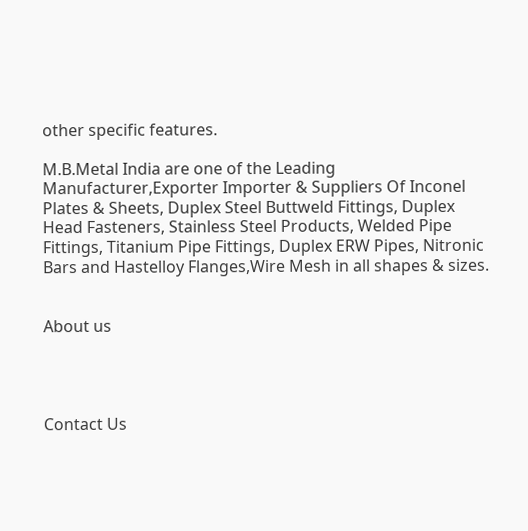other specific features.

M.B.Metal India are one of the Leading Manufacturer,Exporter Importer & Suppliers Of Inconel Plates & Sheets, Duplex Steel Buttweld Fittings, Duplex Head Fasteners, Stainless Steel Products, Welded Pipe Fittings, Titanium Pipe Fittings, Duplex ERW Pipes, Nitronic Bars and Hastelloy Flanges,Wire Mesh in all shapes & sizes.


About us




Contact Us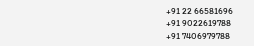+91 22 66581696
+91 9022619788
+91 7406979788